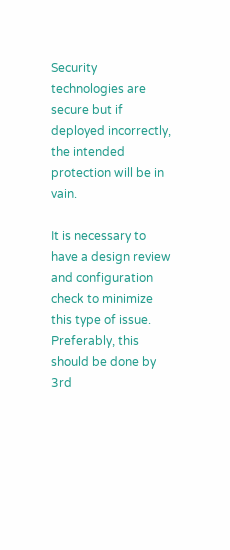Security technologies are secure but if deployed incorrectly, the intended protection will be in vain.

It is necessary to have a design review and configuration check to minimize this type of issue.  Preferably, this should be done by 3rd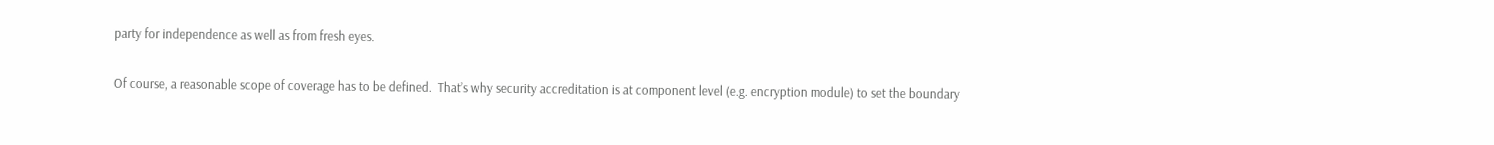party for independence as well as from fresh eyes.

Of course, a reasonable scope of coverage has to be defined.  That’s why security accreditation is at component level (e.g. encryption module) to set the boundary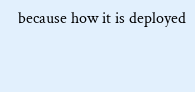because how it is deployed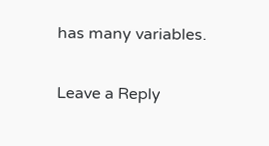has many variables.

Leave a Reply